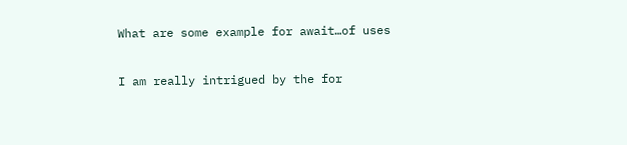What are some example for await…of uses

I am really intrigued by the for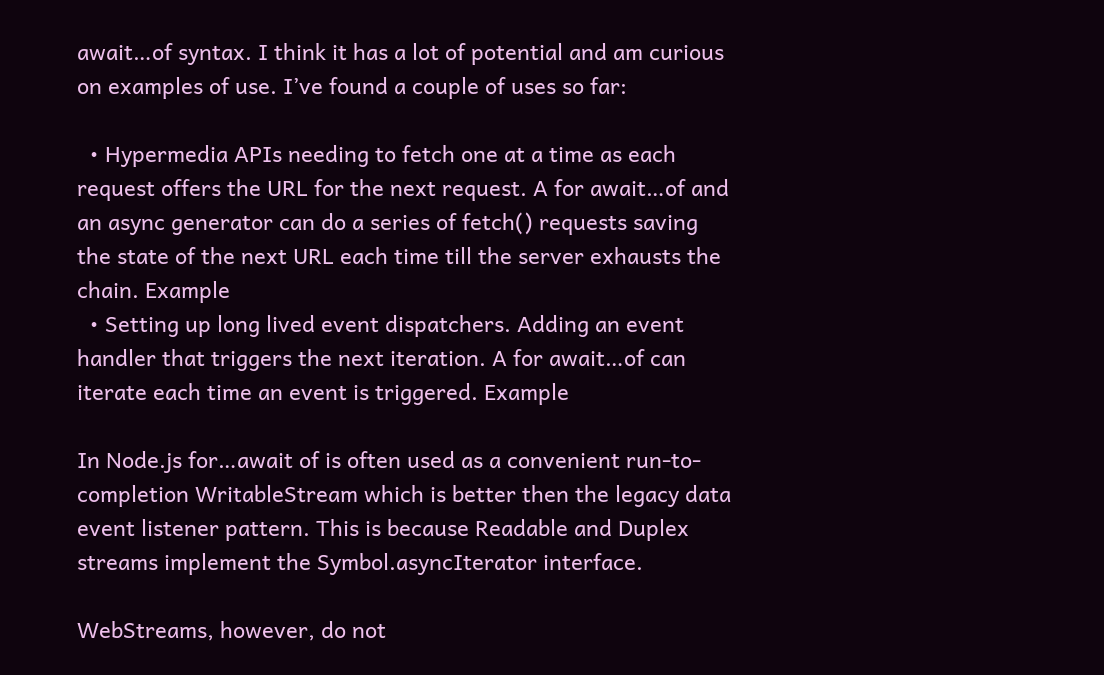await…of syntax. I think it has a lot of potential and am curious on examples of use. I’ve found a couple of uses so far:

  • Hypermedia APIs needing to fetch one at a time as each request offers the URL for the next request. A for await…of and an async generator can do a series of fetch() requests saving the state of the next URL each time till the server exhausts the chain. Example
  • Setting up long lived event dispatchers. Adding an event handler that triggers the next iteration. A for await…of can iterate each time an event is triggered. Example

In Node.js for…await of is often used as a convenient run-to-completion WritableStream which is better then the legacy data event listener pattern. This is because Readable and Duplex streams implement the Symbol.asyncIterator interface.

WebStreams, however, do not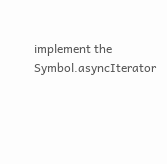implement the Symbol.asyncIterator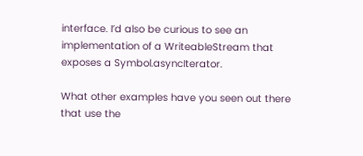interface. I’d also be curious to see an implementation of a WriteableStream that exposes a Symbol.asyncIterator.

What other examples have you seen out there that use the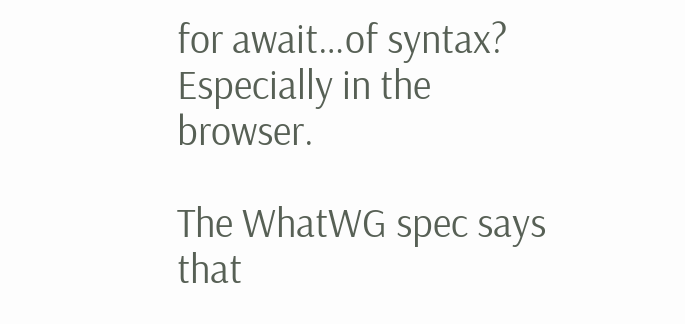for await…of syntax? Especially in the browser.

The WhatWG spec says that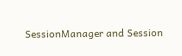SessionManager and Session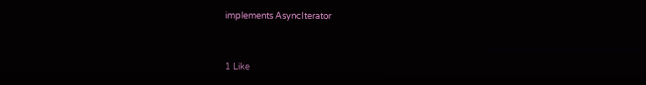implements AsyncIterator


1 Like